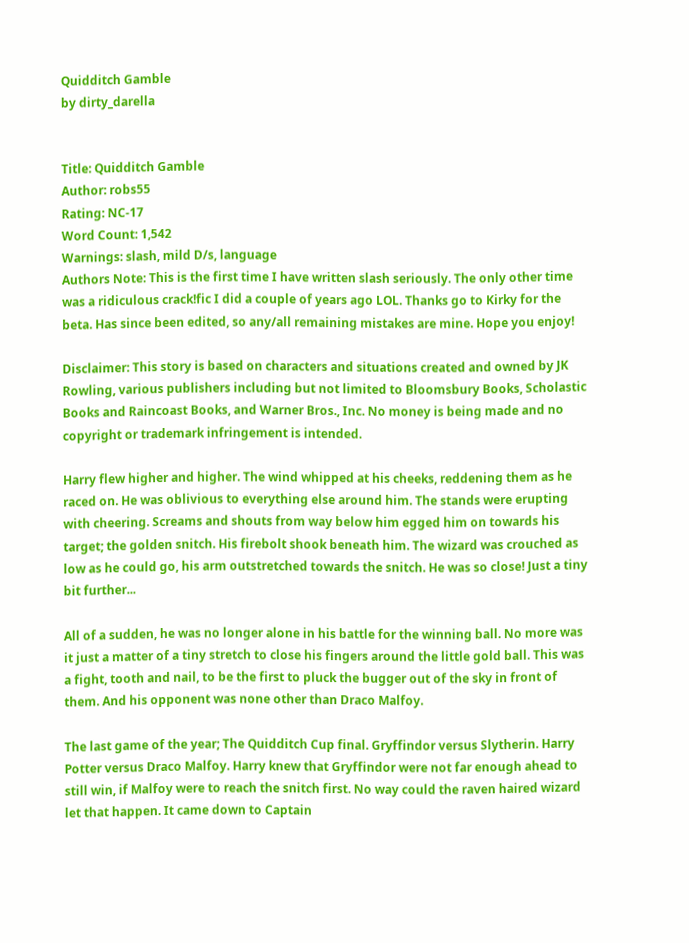Quidditch Gamble
by dirty_darella


Title: Quidditch Gamble
Author: robs55
Rating: NC-17
Word Count: 1,542
Warnings: slash, mild D/s, language
Authors Note: This is the first time I have written slash seriously. The only other time was a ridiculous crack!fic I did a couple of years ago LOL. Thanks go to Kirky for the beta. Has since been edited, so any/all remaining mistakes are mine. Hope you enjoy!

Disclaimer: This story is based on characters and situations created and owned by JK Rowling, various publishers including but not limited to Bloomsbury Books, Scholastic Books and Raincoast Books, and Warner Bros., Inc. No money is being made and no copyright or trademark infringement is intended.

Harry flew higher and higher. The wind whipped at his cheeks, reddening them as he raced on. He was oblivious to everything else around him. The stands were erupting with cheering. Screams and shouts from way below him egged him on towards his target; the golden snitch. His firebolt shook beneath him. The wizard was crouched as low as he could go, his arm outstretched towards the snitch. He was so close! Just a tiny bit further...

All of a sudden, he was no longer alone in his battle for the winning ball. No more was it just a matter of a tiny stretch to close his fingers around the little gold ball. This was a fight, tooth and nail, to be the first to pluck the bugger out of the sky in front of them. And his opponent was none other than Draco Malfoy.

The last game of the year; The Quidditch Cup final. Gryffindor versus Slytherin. Harry Potter versus Draco Malfoy. Harry knew that Gryffindor were not far enough ahead to still win, if Malfoy were to reach the snitch first. No way could the raven haired wizard let that happen. It came down to Captain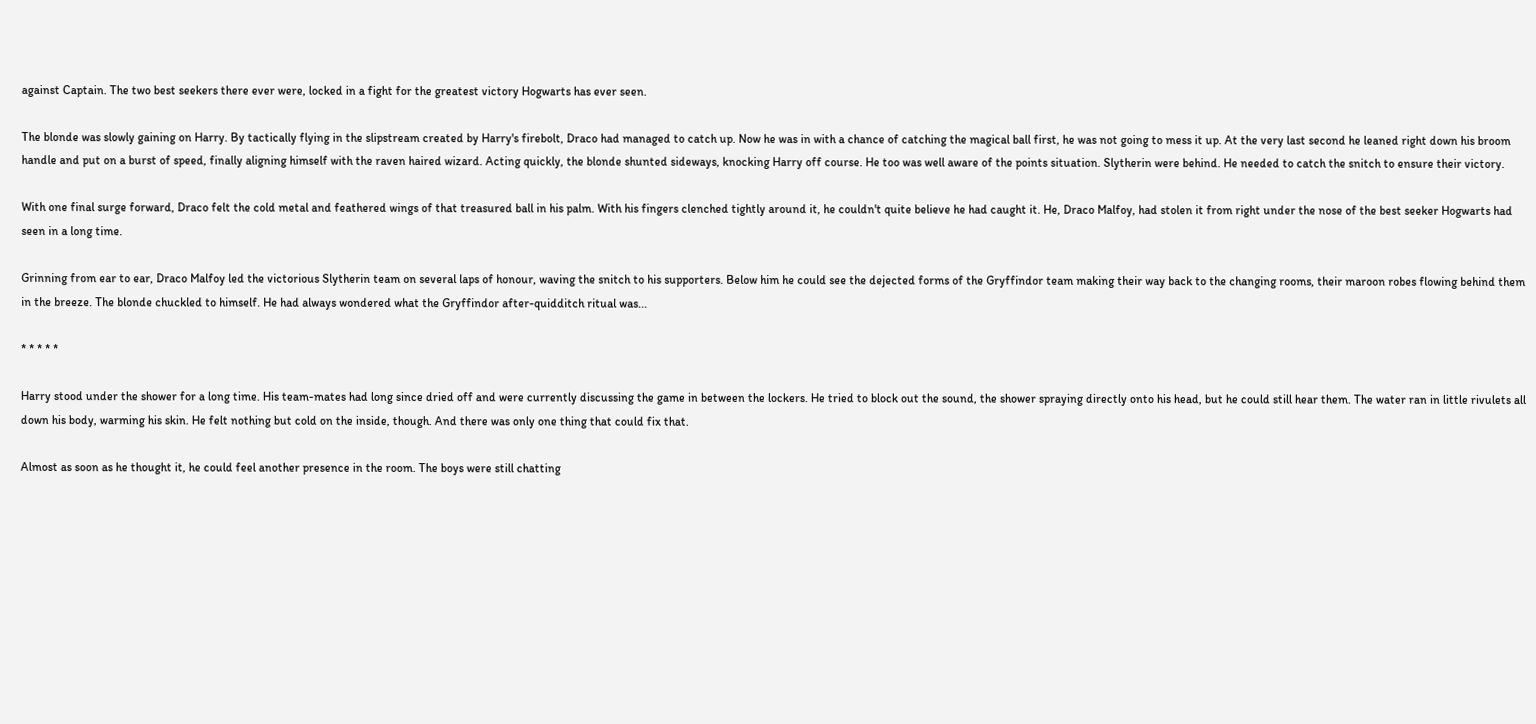against Captain. The two best seekers there ever were, locked in a fight for the greatest victory Hogwarts has ever seen.

The blonde was slowly gaining on Harry. By tactically flying in the slipstream created by Harry's firebolt, Draco had managed to catch up. Now he was in with a chance of catching the magical ball first, he was not going to mess it up. At the very last second he leaned right down his broom handle and put on a burst of speed, finally aligning himself with the raven haired wizard. Acting quickly, the blonde shunted sideways, knocking Harry off course. He too was well aware of the points situation. Slytherin were behind. He needed to catch the snitch to ensure their victory.

With one final surge forward, Draco felt the cold metal and feathered wings of that treasured ball in his palm. With his fingers clenched tightly around it, he couldn't quite believe he had caught it. He, Draco Malfoy, had stolen it from right under the nose of the best seeker Hogwarts had seen in a long time.

Grinning from ear to ear, Draco Malfoy led the victorious Slytherin team on several laps of honour, waving the snitch to his supporters. Below him he could see the dejected forms of the Gryffindor team making their way back to the changing rooms, their maroon robes flowing behind them in the breeze. The blonde chuckled to himself. He had always wondered what the Gryffindor after-quidditch ritual was...

* * * * *

Harry stood under the shower for a long time. His team-mates had long since dried off and were currently discussing the game in between the lockers. He tried to block out the sound, the shower spraying directly onto his head, but he could still hear them. The water ran in little rivulets all down his body, warming his skin. He felt nothing but cold on the inside, though. And there was only one thing that could fix that.

Almost as soon as he thought it, he could feel another presence in the room. The boys were still chatting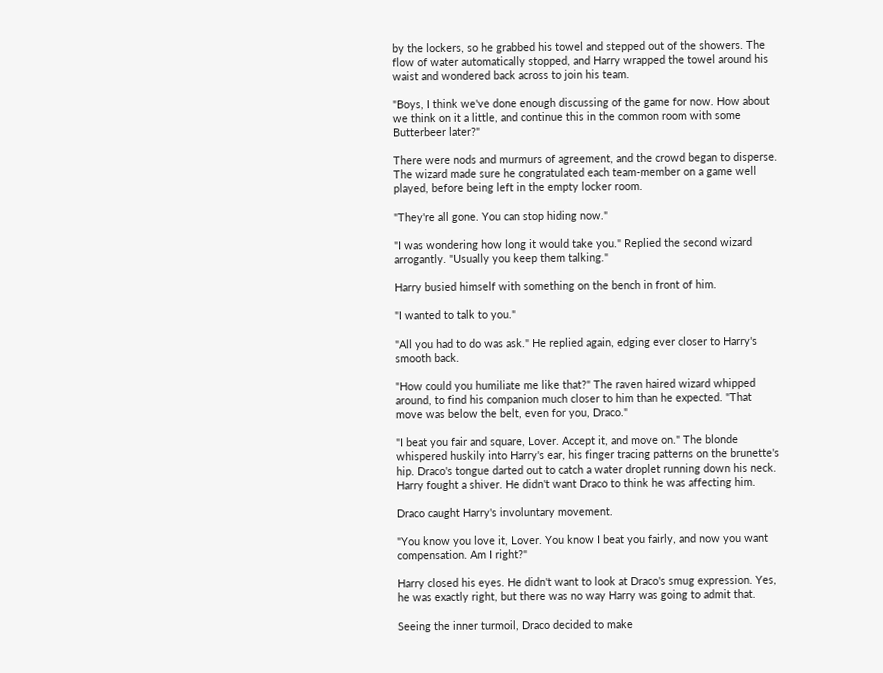by the lockers, so he grabbed his towel and stepped out of the showers. The flow of water automatically stopped, and Harry wrapped the towel around his waist and wondered back across to join his team.

"Boys, I think we've done enough discussing of the game for now. How about we think on it a little, and continue this in the common room with some Butterbeer later?"

There were nods and murmurs of agreement, and the crowd began to disperse. The wizard made sure he congratulated each team-member on a game well played, before being left in the empty locker room.

"They're all gone. You can stop hiding now."

"I was wondering how long it would take you." Replied the second wizard arrogantly. "Usually you keep them talking."

Harry busied himself with something on the bench in front of him.

"I wanted to talk to you."

"All you had to do was ask." He replied again, edging ever closer to Harry's smooth back.

"How could you humiliate me like that?" The raven haired wizard whipped around, to find his companion much closer to him than he expected. "That move was below the belt, even for you, Draco."

"I beat you fair and square, Lover. Accept it, and move on." The blonde whispered huskily into Harry's ear, his finger tracing patterns on the brunette's hip. Draco's tongue darted out to catch a water droplet running down his neck. Harry fought a shiver. He didn't want Draco to think he was affecting him.

Draco caught Harry's involuntary movement.

"You know you love it, Lover. You know I beat you fairly, and now you want compensation. Am I right?"

Harry closed his eyes. He didn't want to look at Draco's smug expression. Yes, he was exactly right, but there was no way Harry was going to admit that.

Seeing the inner turmoil, Draco decided to make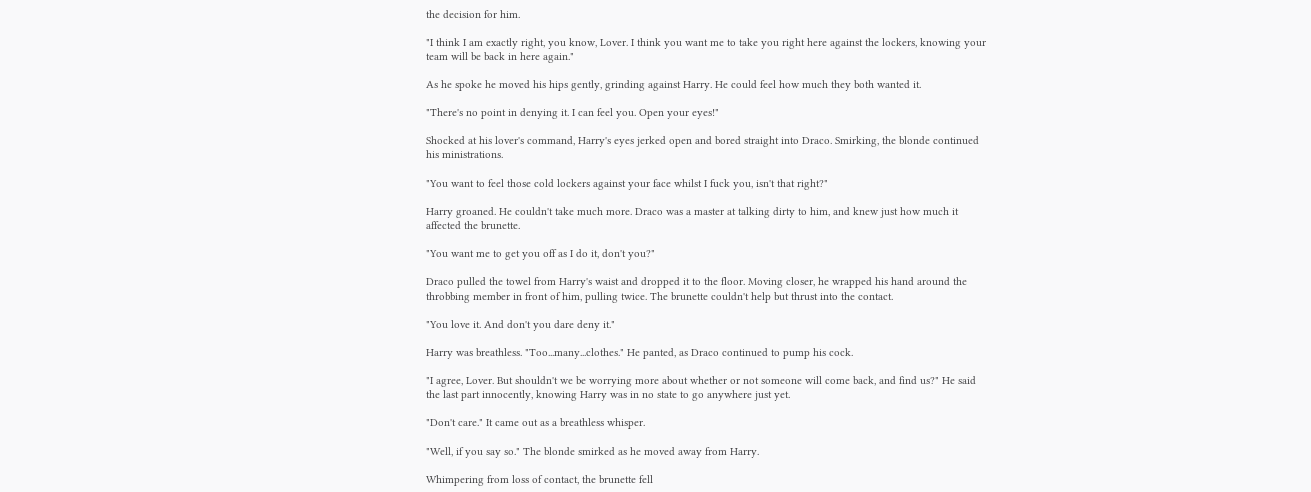the decision for him.

"I think I am exactly right, you know, Lover. I think you want me to take you right here against the lockers, knowing your team will be back in here again."

As he spoke he moved his hips gently, grinding against Harry. He could feel how much they both wanted it.

"There's no point in denying it. I can feel you. Open your eyes!"

Shocked at his lover's command, Harry's eyes jerked open and bored straight into Draco. Smirking, the blonde continued his ministrations.

"You want to feel those cold lockers against your face whilst I fuck you, isn't that right?"

Harry groaned. He couldn't take much more. Draco was a master at talking dirty to him, and knew just how much it affected the brunette.

"You want me to get you off as I do it, don't you?"

Draco pulled the towel from Harry's waist and dropped it to the floor. Moving closer, he wrapped his hand around the throbbing member in front of him, pulling twice. The brunette couldn't help but thrust into the contact.

"You love it. And don't you dare deny it."

Harry was breathless. "Too...many...clothes." He panted, as Draco continued to pump his cock.

"I agree, Lover. But shouldn't we be worrying more about whether or not someone will come back, and find us?" He said the last part innocently, knowing Harry was in no state to go anywhere just yet.

"Don't care." It came out as a breathless whisper.

"Well, if you say so." The blonde smirked as he moved away from Harry.

Whimpering from loss of contact, the brunette fell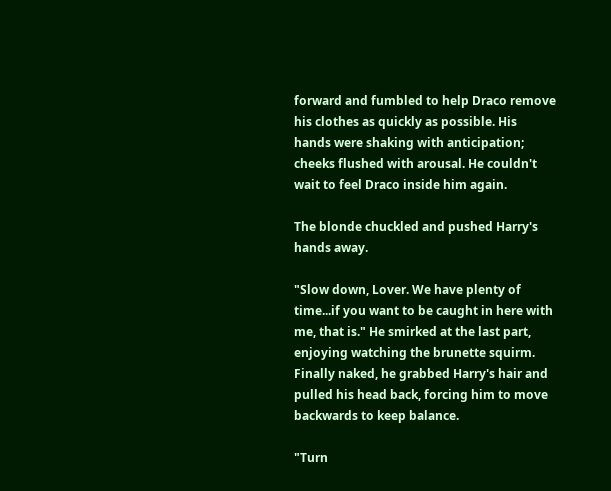forward and fumbled to help Draco remove his clothes as quickly as possible. His hands were shaking with anticipation; cheeks flushed with arousal. He couldn't wait to feel Draco inside him again.

The blonde chuckled and pushed Harry's hands away.

"Slow down, Lover. We have plenty of time...if you want to be caught in here with me, that is." He smirked at the last part, enjoying watching the brunette squirm. Finally naked, he grabbed Harry's hair and pulled his head back, forcing him to move backwards to keep balance.

"Turn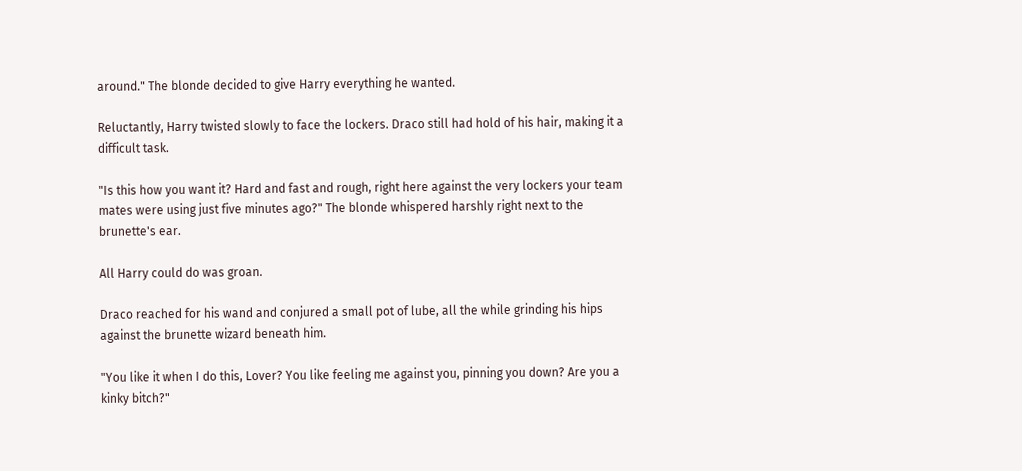around." The blonde decided to give Harry everything he wanted.

Reluctantly, Harry twisted slowly to face the lockers. Draco still had hold of his hair, making it a difficult task.

"Is this how you want it? Hard and fast and rough, right here against the very lockers your team mates were using just five minutes ago?" The blonde whispered harshly right next to the brunette's ear.

All Harry could do was groan.

Draco reached for his wand and conjured a small pot of lube, all the while grinding his hips against the brunette wizard beneath him.

"You like it when I do this, Lover? You like feeling me against you, pinning you down? Are you a kinky bitch?"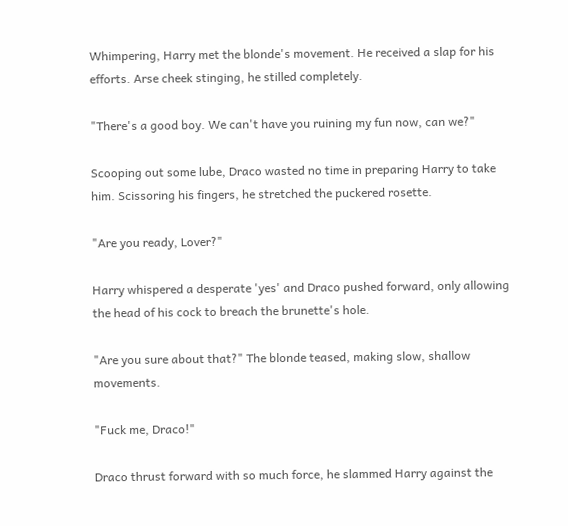Whimpering, Harry met the blonde's movement. He received a slap for his efforts. Arse cheek stinging, he stilled completely.

"There's a good boy. We can't have you ruining my fun now, can we?"

Scooping out some lube, Draco wasted no time in preparing Harry to take him. Scissoring his fingers, he stretched the puckered rosette.

"Are you ready, Lover?"

Harry whispered a desperate 'yes' and Draco pushed forward, only allowing the head of his cock to breach the brunette's hole.

"Are you sure about that?" The blonde teased, making slow, shallow movements.

"Fuck me, Draco!"

Draco thrust forward with so much force, he slammed Harry against the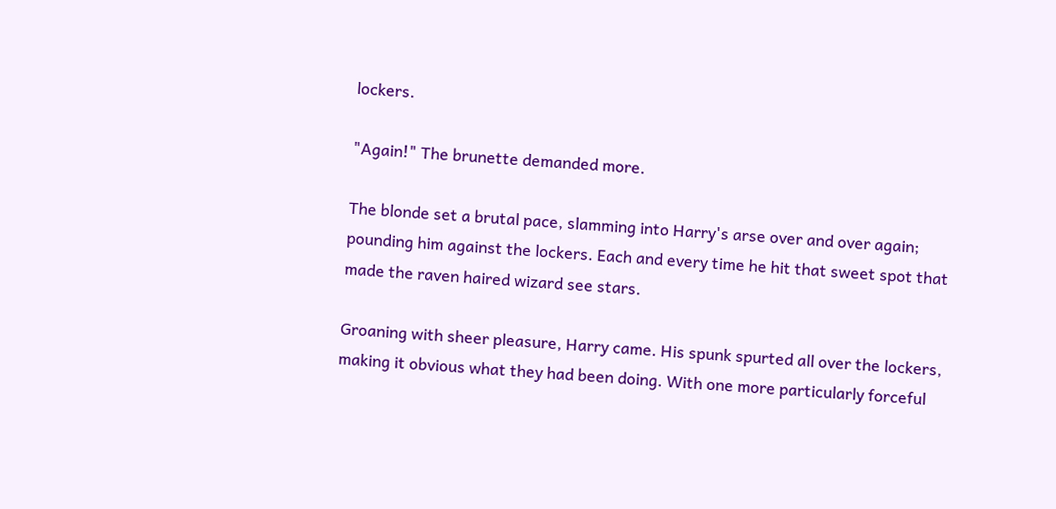lockers.

"Again!" The brunette demanded more.

The blonde set a brutal pace, slamming into Harry's arse over and over again; pounding him against the lockers. Each and every time he hit that sweet spot that made the raven haired wizard see stars.

Groaning with sheer pleasure, Harry came. His spunk spurted all over the lockers, making it obvious what they had been doing. With one more particularly forceful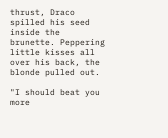thrust, Draco spilled his seed inside the brunette. Peppering little kisses all over his back, the blonde pulled out.

"I should beat you more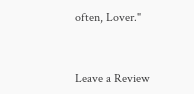often, Lover."


Leave a Review